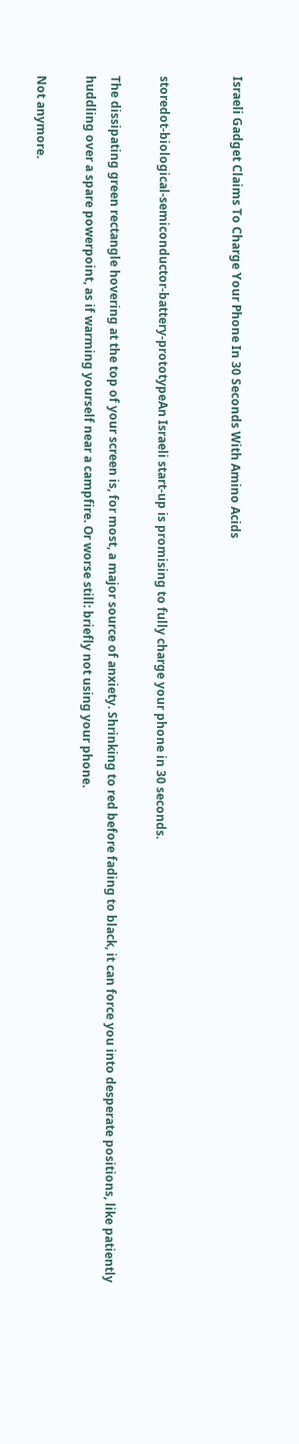Israeli Gadget Claims To Charge Your Phone In 30 Seconds With Amino Acids


storedot-biological-semiconductor-battery-prototypeAn Israeli start-up is promising to fully charge your phone in 30 seconds.

The dissipating green rectangle hovering at the top of your screen is, for most, a major source of anxiety. Shrinking to red before fading to black, it can force you into desperate positions, like patiently huddling over a spare powerpoint, as if warming yourself near a campfire. Or worse still: briefly not using your phone.

Not anymore.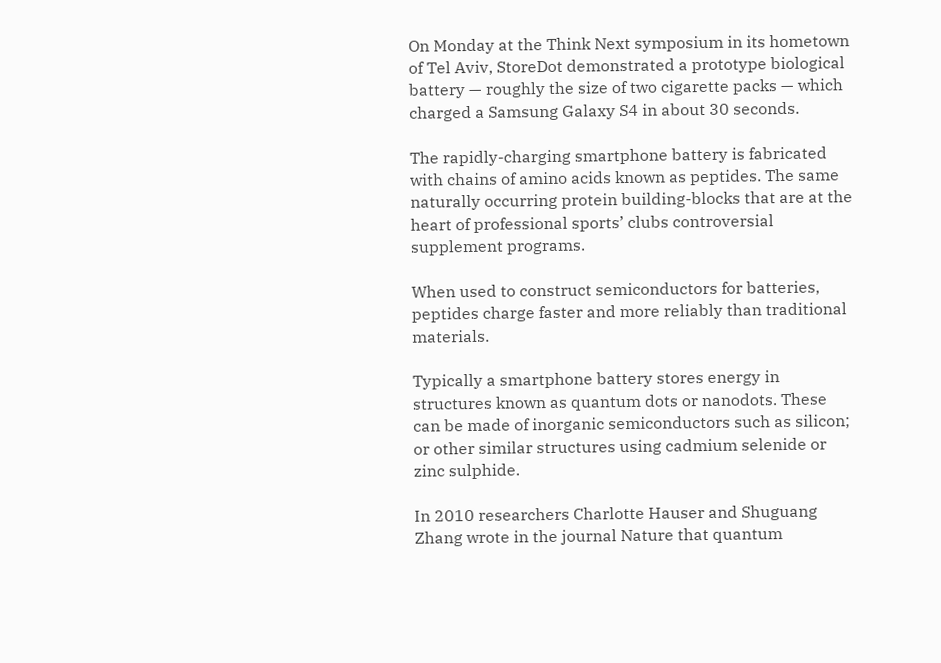On Monday at the Think Next symposium in its hometown of Tel Aviv, StoreDot demonstrated a prototype biological battery — roughly the size of two cigarette packs — which charged a Samsung Galaxy S4 in about 30 seconds.

The rapidly-charging smartphone battery is fabricated with chains of amino acids known as peptides. The same naturally occurring protein building-blocks that are at the heart of professional sports’ clubs controversial supplement programs.

When used to construct semiconductors for batteries, peptides charge faster and more reliably than traditional materials.

Typically a smartphone battery stores energy in structures known as quantum dots or nanodots. These can be made of inorganic semiconductors such as silicon; or other similar structures using cadmium selenide or zinc sulphide.

In 2010 researchers Charlotte Hauser and Shuguang Zhang wrote in the journal Nature that quantum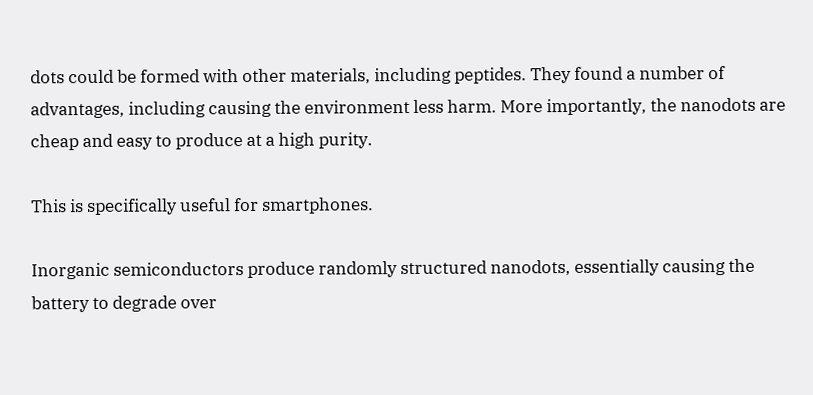dots could be formed with other materials, including peptides. They found a number of advantages, including causing the environment less harm. More importantly, the nanodots are cheap and easy to produce at a high purity.

This is specifically useful for smartphones.

Inorganic semiconductors produce randomly structured nanodots, essentially causing the battery to degrade over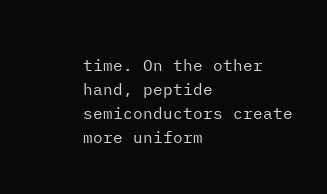time. On the other hand, peptide semiconductors create more uniform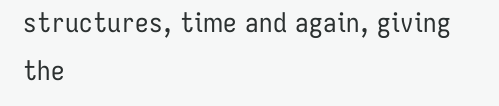structures, time and again, giving the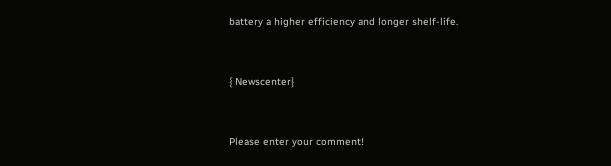battery a higher efficiency and longer shelf-life.


{ Newscenter}


Please enter your comment!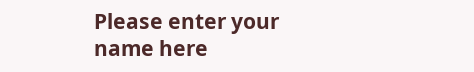Please enter your name here